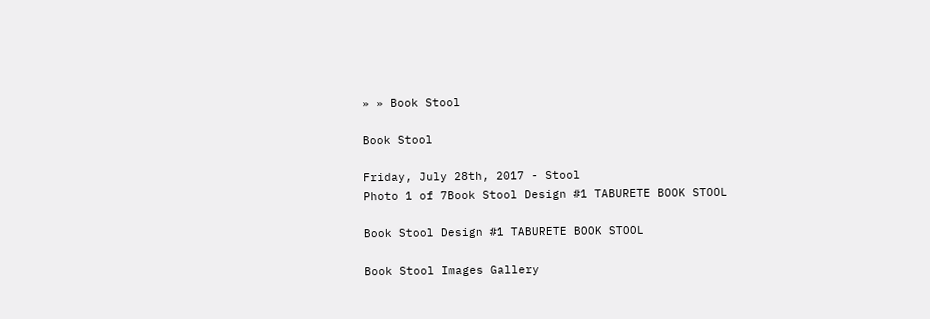» » Book Stool

Book Stool

Friday, July 28th, 2017 - Stool
Photo 1 of 7Book Stool Design #1 TABURETE BOOK STOOL

Book Stool Design #1 TABURETE BOOK STOOL

Book Stool Images Gallery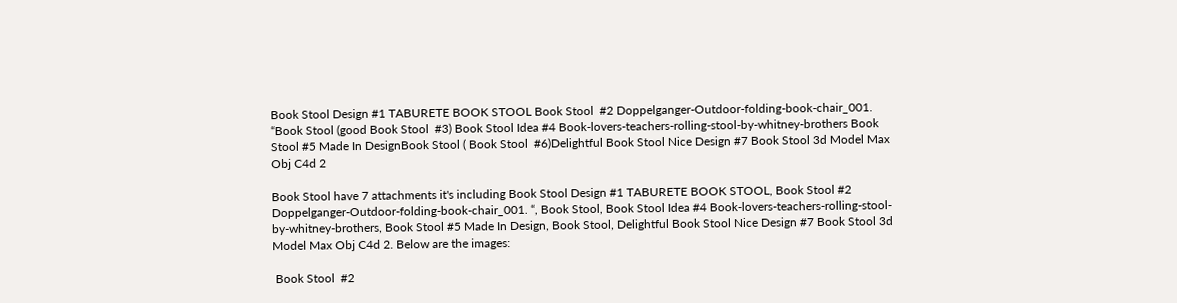Book Stool Design #1 TABURETE BOOK STOOL Book Stool  #2 Doppelganger-Outdoor-folding-book-chair_001. “Book Stool (good Book Stool  #3) Book Stool Idea #4 Book-lovers-teachers-rolling-stool-by-whitney-brothers Book Stool #5 Made In DesignBook Stool ( Book Stool  #6)Delightful Book Stool Nice Design #7 Book Stool 3d Model Max Obj C4d 2

Book Stool have 7 attachments it's including Book Stool Design #1 TABURETE BOOK STOOL, Book Stool #2 Doppelganger-Outdoor-folding-book-chair_001. “, Book Stool, Book Stool Idea #4 Book-lovers-teachers-rolling-stool-by-whitney-brothers, Book Stool #5 Made In Design, Book Stool, Delightful Book Stool Nice Design #7 Book Stool 3d Model Max Obj C4d 2. Below are the images:

 Book Stool  #2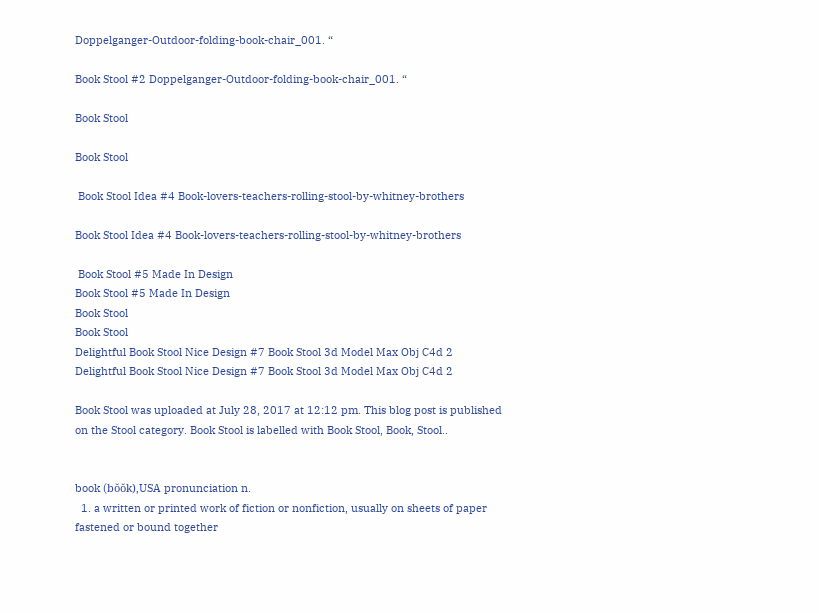Doppelganger-Outdoor-folding-book-chair_001. “

Book Stool #2 Doppelganger-Outdoor-folding-book-chair_001. “

Book Stool

Book Stool

 Book Stool Idea #4 Book-lovers-teachers-rolling-stool-by-whitney-brothers

Book Stool Idea #4 Book-lovers-teachers-rolling-stool-by-whitney-brothers

 Book Stool #5 Made In Design
Book Stool #5 Made In Design
Book Stool
Book Stool
Delightful Book Stool Nice Design #7 Book Stool 3d Model Max Obj C4d 2
Delightful Book Stool Nice Design #7 Book Stool 3d Model Max Obj C4d 2

Book Stool was uploaded at July 28, 2017 at 12:12 pm. This blog post is published on the Stool category. Book Stool is labelled with Book Stool, Book, Stool..


book (bŏŏk),USA pronunciation n.
  1. a written or printed work of fiction or nonfiction, usually on sheets of paper fastened or bound together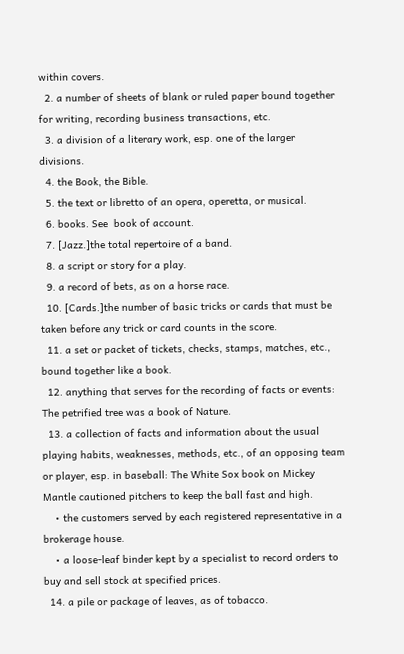within covers.
  2. a number of sheets of blank or ruled paper bound together for writing, recording business transactions, etc.
  3. a division of a literary work, esp. one of the larger divisions.
  4. the Book, the Bible.
  5. the text or libretto of an opera, operetta, or musical.
  6. books. See  book of account.
  7. [Jazz.]the total repertoire of a band.
  8. a script or story for a play.
  9. a record of bets, as on a horse race.
  10. [Cards.]the number of basic tricks or cards that must be taken before any trick or card counts in the score.
  11. a set or packet of tickets, checks, stamps, matches, etc., bound together like a book.
  12. anything that serves for the recording of facts or events: The petrified tree was a book of Nature.
  13. a collection of facts and information about the usual playing habits, weaknesses, methods, etc., of an opposing team or player, esp. in baseball: The White Sox book on Mickey Mantle cautioned pitchers to keep the ball fast and high.
    • the customers served by each registered representative in a brokerage house.
    • a loose-leaf binder kept by a specialist to record orders to buy and sell stock at specified prices.
  14. a pile or package of leaves, as of tobacco.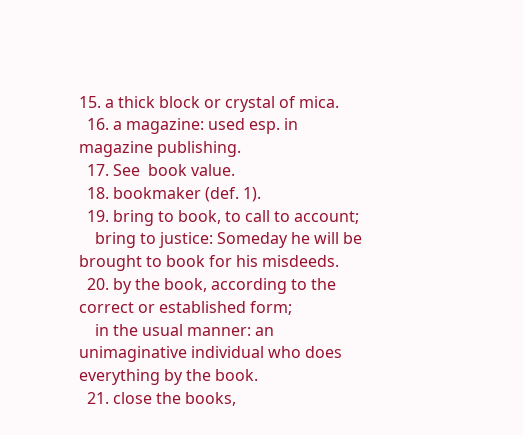15. a thick block or crystal of mica.
  16. a magazine: used esp. in magazine publishing.
  17. See  book value.
  18. bookmaker (def. 1).
  19. bring to book, to call to account;
    bring to justice: Someday he will be brought to book for his misdeeds.
  20. by the book, according to the correct or established form;
    in the usual manner: an unimaginative individual who does everything by the book.
  21. close the books,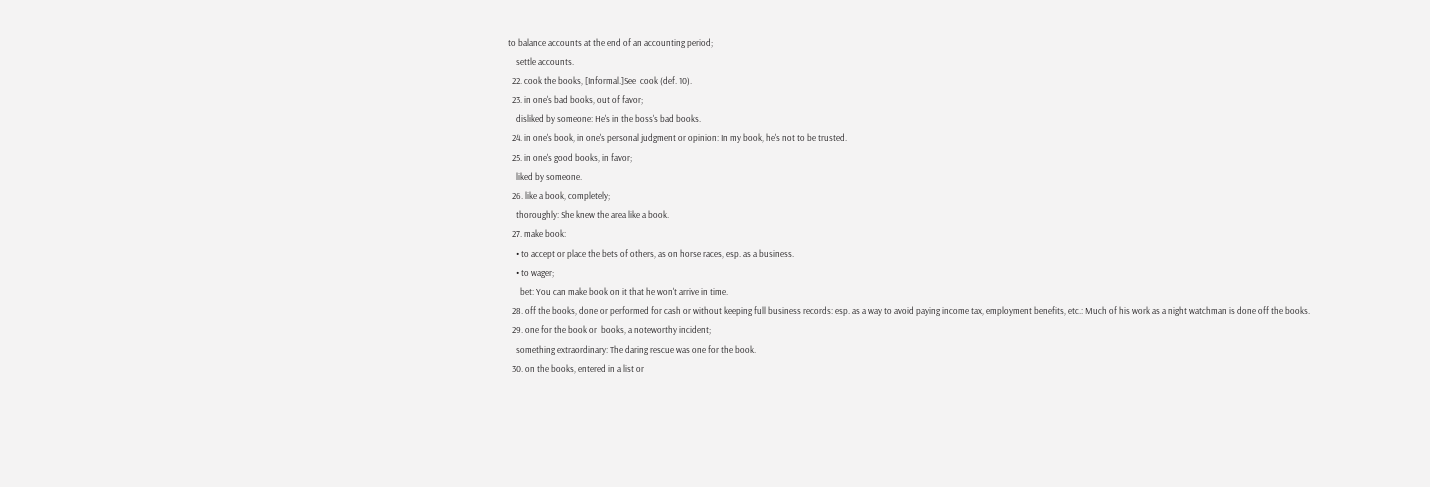to balance accounts at the end of an accounting period;
    settle accounts.
  22. cook the books, [Informal.]See  cook (def. 10).
  23. in one's bad books, out of favor;
    disliked by someone: He's in the boss's bad books.
  24. in one's book, in one's personal judgment or opinion: In my book, he's not to be trusted.
  25. in one's good books, in favor;
    liked by someone.
  26. like a book, completely;
    thoroughly: She knew the area like a book.
  27. make book:
    • to accept or place the bets of others, as on horse races, esp. as a business.
    • to wager;
      bet: You can make book on it that he won't arrive in time.
  28. off the books, done or performed for cash or without keeping full business records: esp. as a way to avoid paying income tax, employment benefits, etc.: Much of his work as a night watchman is done off the books.
  29. one for the book or  books, a noteworthy incident;
    something extraordinary: The daring rescue was one for the book.
  30. on the books, entered in a list or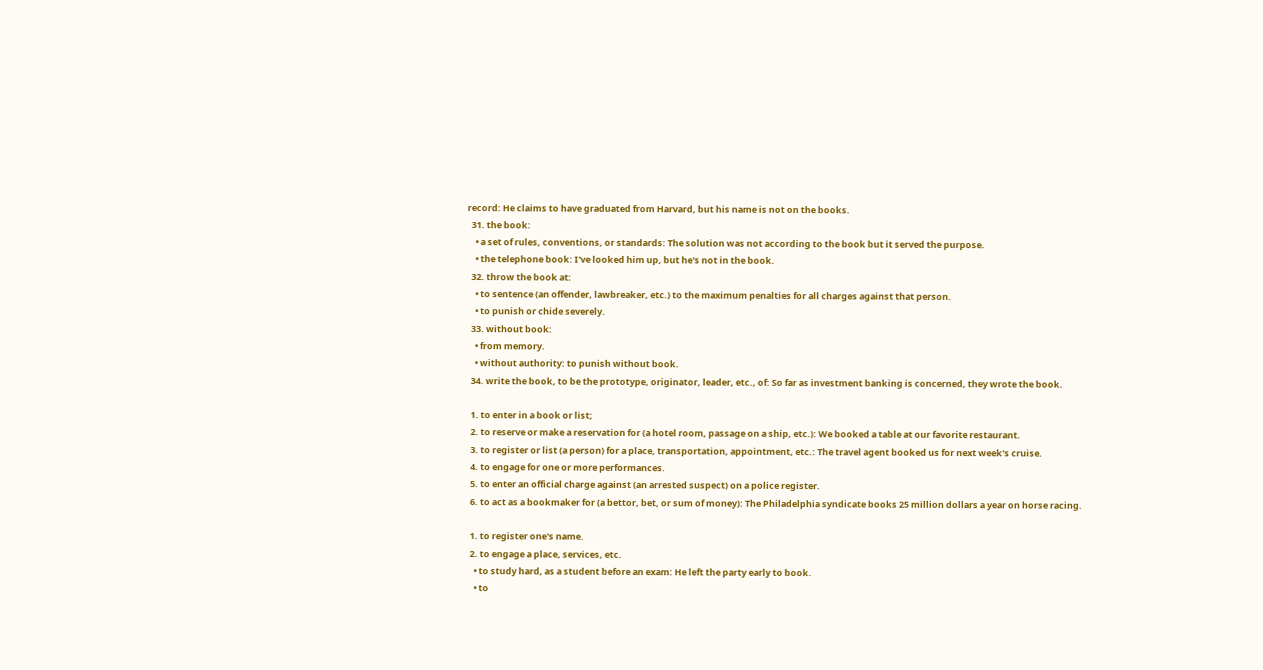record: He claims to have graduated from Harvard, but his name is not on the books.
  31. the book:
    • a set of rules, conventions, or standards: The solution was not according to the book but it served the purpose.
    • the telephone book: I've looked him up, but he's not in the book.
  32. throw the book at:
    • to sentence (an offender, lawbreaker, etc.) to the maximum penalties for all charges against that person.
    • to punish or chide severely.
  33. without book:
    • from memory.
    • without authority: to punish without book.
  34. write the book, to be the prototype, originator, leader, etc., of: So far as investment banking is concerned, they wrote the book.

  1. to enter in a book or list;
  2. to reserve or make a reservation for (a hotel room, passage on a ship, etc.): We booked a table at our favorite restaurant.
  3. to register or list (a person) for a place, transportation, appointment, etc.: The travel agent booked us for next week's cruise.
  4. to engage for one or more performances.
  5. to enter an official charge against (an arrested suspect) on a police register.
  6. to act as a bookmaker for (a bettor, bet, or sum of money): The Philadelphia syndicate books 25 million dollars a year on horse racing.

  1. to register one's name.
  2. to engage a place, services, etc.
    • to study hard, as a student before an exam: He left the party early to book.
    • to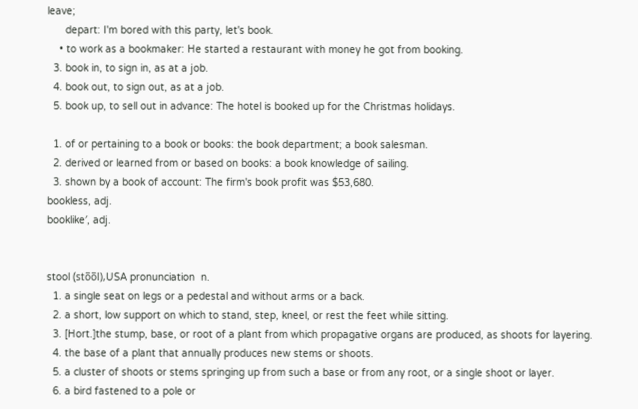leave;
      depart: I'm bored with this party, let's book.
    • to work as a bookmaker: He started a restaurant with money he got from booking.
  3. book in, to sign in, as at a job.
  4. book out, to sign out, as at a job.
  5. book up, to sell out in advance: The hotel is booked up for the Christmas holidays.

  1. of or pertaining to a book or books: the book department; a book salesman.
  2. derived or learned from or based on books: a book knowledge of sailing.
  3. shown by a book of account: The firm's book profit was $53,680.
bookless, adj.
booklike′, adj.


stool (sto̅o̅l),USA pronunciation  n.
  1. a single seat on legs or a pedestal and without arms or a back.
  2. a short, low support on which to stand, step, kneel, or rest the feet while sitting.
  3. [Hort.]the stump, base, or root of a plant from which propagative organs are produced, as shoots for layering.
  4. the base of a plant that annually produces new stems or shoots.
  5. a cluster of shoots or stems springing up from such a base or from any root, or a single shoot or layer.
  6. a bird fastened to a pole or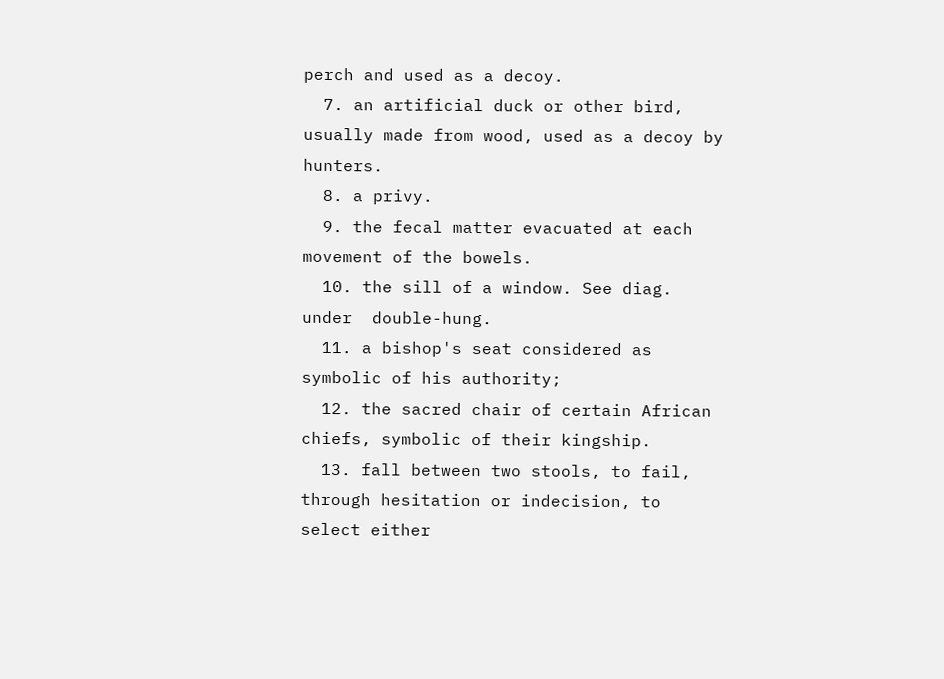perch and used as a decoy.
  7. an artificial duck or other bird, usually made from wood, used as a decoy by hunters.
  8. a privy.
  9. the fecal matter evacuated at each movement of the bowels.
  10. the sill of a window. See diag. under  double-hung.
  11. a bishop's seat considered as symbolic of his authority;
  12. the sacred chair of certain African chiefs, symbolic of their kingship.
  13. fall between two stools, to fail, through hesitation or indecision, to select either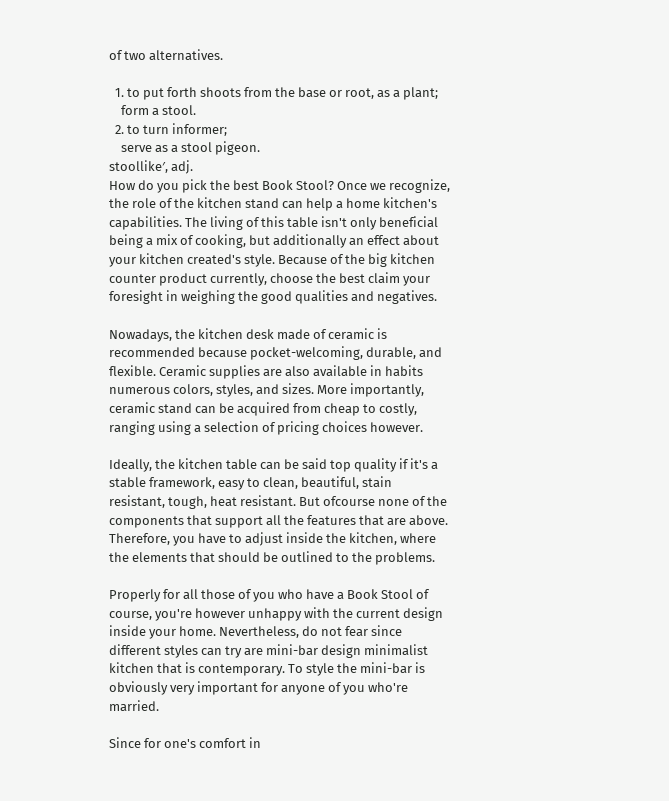of two alternatives.

  1. to put forth shoots from the base or root, as a plant;
    form a stool.
  2. to turn informer;
    serve as a stool pigeon.
stoollike′, adj.
How do you pick the best Book Stool? Once we recognize, the role of the kitchen stand can help a home kitchen's capabilities. The living of this table isn't only beneficial being a mix of cooking, but additionally an effect about your kitchen created's style. Because of the big kitchen counter product currently, choose the best claim your foresight in weighing the good qualities and negatives.

Nowadays, the kitchen desk made of ceramic is recommended because pocket-welcoming, durable, and flexible. Ceramic supplies are also available in habits numerous colors, styles, and sizes. More importantly, ceramic stand can be acquired from cheap to costly, ranging using a selection of pricing choices however.

Ideally, the kitchen table can be said top quality if it's a stable framework, easy to clean, beautiful, stain resistant, tough, heat resistant. But ofcourse none of the components that support all the features that are above. Therefore, you have to adjust inside the kitchen, where the elements that should be outlined to the problems.

Properly for all those of you who have a Book Stool of course, you're however unhappy with the current design inside your home. Nevertheless, do not fear since different styles can try are mini-bar design minimalist kitchen that is contemporary. To style the mini-bar is obviously very important for anyone of you who're married.

Since for one's comfort in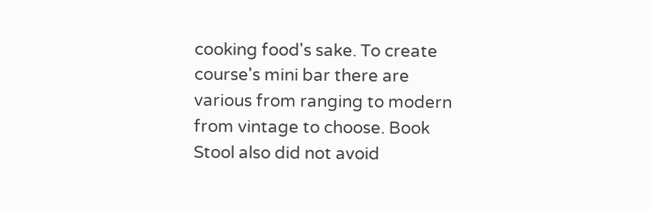cooking food's sake. To create course's mini bar there are various from ranging to modern from vintage to choose. Book Stool also did not avoid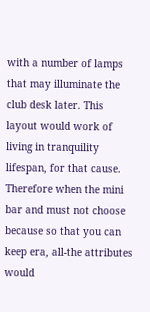with a number of lamps that may illuminate the club desk later. This layout would work of living in tranquility lifespan, for that cause. Therefore when the mini bar and must not choose because so that you can keep era, all-the attributes would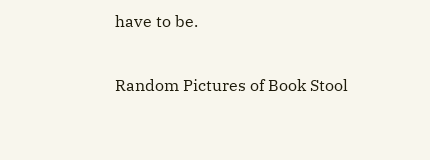have to be.

Random Pictures of Book Stool